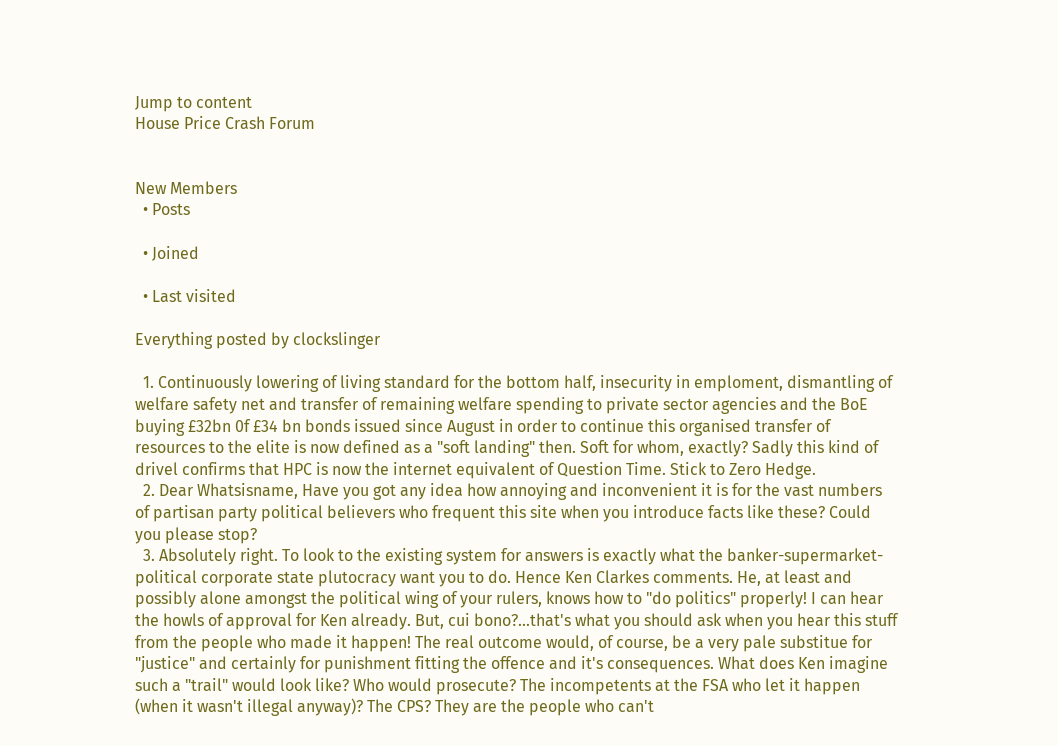Jump to content
House Price Crash Forum


New Members
  • Posts

  • Joined

  • Last visited

Everything posted by clockslinger

  1. Continuously lowering of living standard for the bottom half, insecurity in emploment, dismantling of welfare safety net and transfer of remaining welfare spending to private sector agencies and the BoE buying £32bn 0f £34 bn bonds issued since August in order to continue this organised transfer of resources to the elite is now defined as a "soft landing" then. Soft for whom, exactly? Sadly this kind of drivel confirms that HPC is now the internet equivalent of Question Time. Stick to Zero Hedge.
  2. Dear Whatsisname, Have you got any idea how annoying and inconvenient it is for the vast numbers of partisan party political believers who frequent this site when you introduce facts like these? Could you please stop?
  3. Absolutely right. To look to the existing system for answers is exactly what the banker-supermarket-political corporate state plutocracy want you to do. Hence Ken Clarkes comments. He, at least and possibly alone amongst the political wing of your rulers, knows how to "do politics" properly! I can hear the howls of approval for Ken already. But, cui bono?...that's what you should ask when you hear this stuff from the people who made it happen! The real outcome would, of course, be a very pale substitue for "justice" and certainly for punishment fitting the offence and it's consequences. What does Ken imagine such a "trail" would look like? Who would prosecute? The incompetents at the FSA who let it happen (when it wasn't illegal anyway)? The CPS? They are the people who can't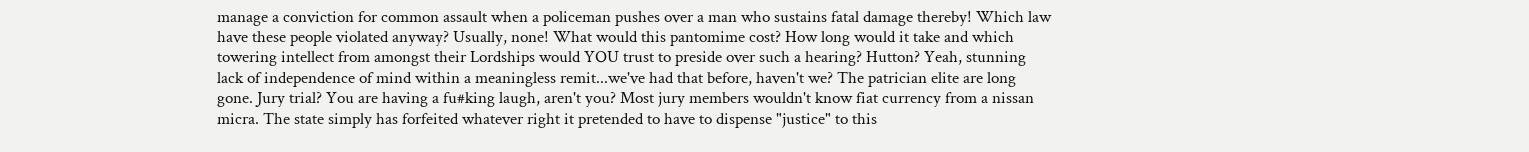manage a conviction for common assault when a policeman pushes over a man who sustains fatal damage thereby! Which law have these people violated anyway? Usually, none! What would this pantomime cost? How long would it take and which towering intellect from amongst their Lordships would YOU trust to preside over such a hearing? Hutton? Yeah, stunning lack of independence of mind within a meaningless remit...we've had that before, haven't we? The patrician elite are long gone. Jury trial? You are having a fu#king laugh, aren't you? Most jury members wouldn't know fiat currency from a nissan micra. The state simply has forfeited whatever right it pretended to have to dispense "justice" to this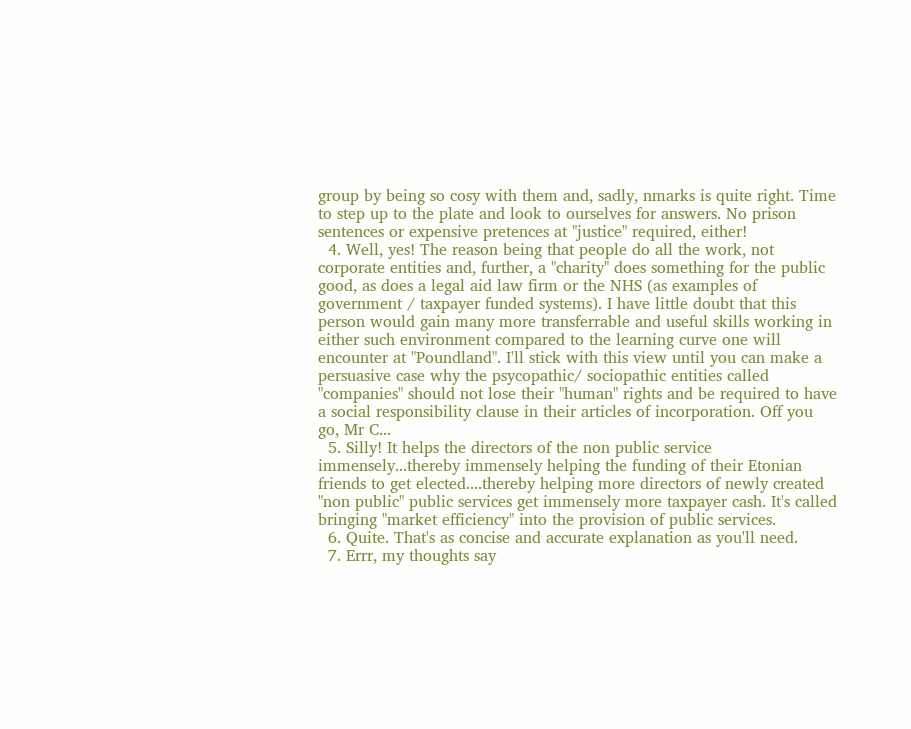group by being so cosy with them and, sadly, nmarks is quite right. Time to step up to the plate and look to ourselves for answers. No prison sentences or expensive pretences at "justice" required, either!
  4. Well, yes! The reason being that people do all the work, not corporate entities and, further, a "charity" does something for the public good, as does a legal aid law firm or the NHS (as examples of government / taxpayer funded systems). I have little doubt that this person would gain many more transferrable and useful skills working in either such environment compared to the learning curve one will encounter at "Poundland". I'll stick with this view until you can make a persuasive case why the psycopathic/ sociopathic entities called "companies" should not lose their "human" rights and be required to have a social responsibility clause in their articles of incorporation. Off you go, Mr C...
  5. Silly! It helps the directors of the non public service immensely...thereby immensely helping the funding of their Etonian friends to get elected....thereby helping more directors of newly created "non public" public services get immensely more taxpayer cash. It's called bringing "market efficiency" into the provision of public services.
  6. Quite. That's as concise and accurate explanation as you'll need.
  7. Errr, my thoughts say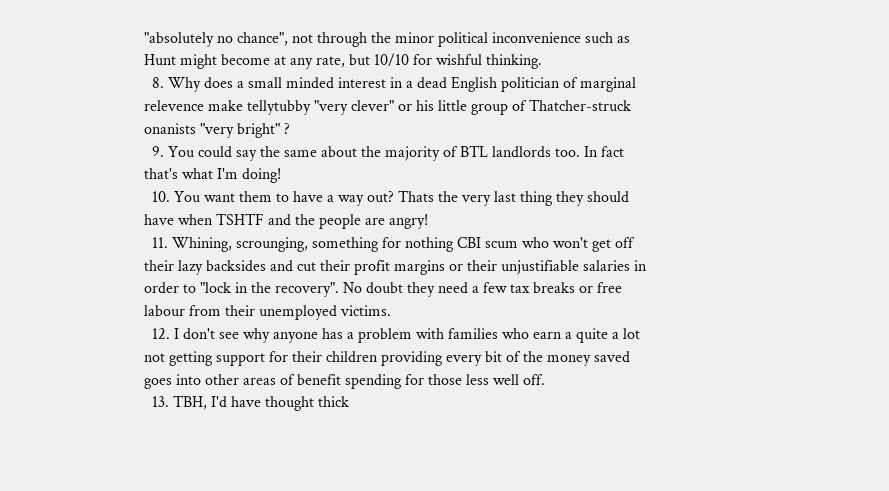"absolutely no chance", not through the minor political inconvenience such as Hunt might become at any rate, but 10/10 for wishful thinking.
  8. Why does a small minded interest in a dead English politician of marginal relevence make tellytubby "very clever" or his little group of Thatcher-struck onanists "very bright" ?
  9. You could say the same about the majority of BTL landlords too. In fact that's what I'm doing!
  10. You want them to have a way out? Thats the very last thing they should have when TSHTF and the people are angry!
  11. Whining, scrounging, something for nothing CBI scum who won't get off their lazy backsides and cut their profit margins or their unjustifiable salaries in order to "lock in the recovery". No doubt they need a few tax breaks or free labour from their unemployed victims.
  12. I don't see why anyone has a problem with families who earn a quite a lot not getting support for their children providing every bit of the money saved goes into other areas of benefit spending for those less well off.
  13. TBH, I'd have thought thick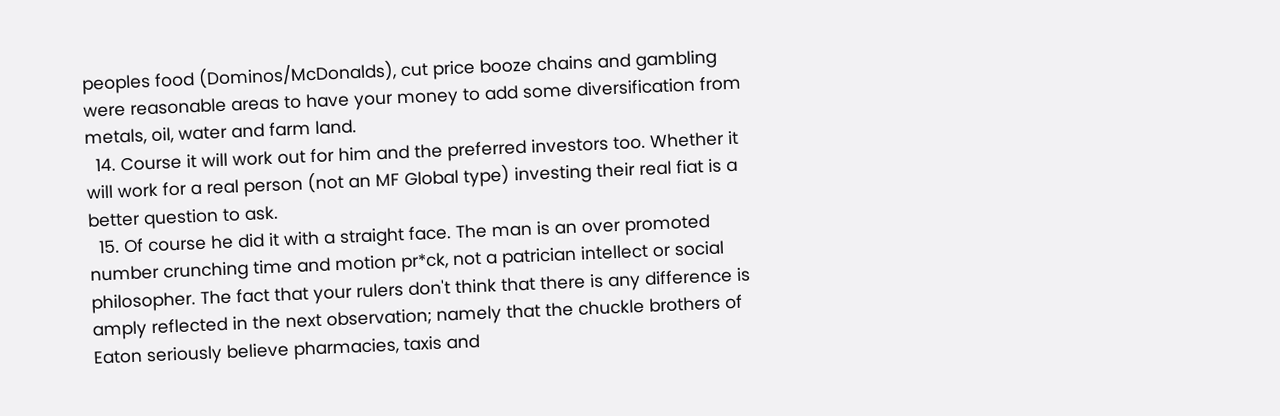peoples food (Dominos/McDonalds), cut price booze chains and gambling were reasonable areas to have your money to add some diversification from metals, oil, water and farm land.
  14. Course it will work out for him and the preferred investors too. Whether it will work for a real person (not an MF Global type) investing their real fiat is a better question to ask.
  15. Of course he did it with a straight face. The man is an over promoted number crunching time and motion pr*ck, not a patrician intellect or social philosopher. The fact that your rulers don't think that there is any difference is amply reflected in the next observation; namely that the chuckle brothers of Eaton seriously believe pharmacies, taxis and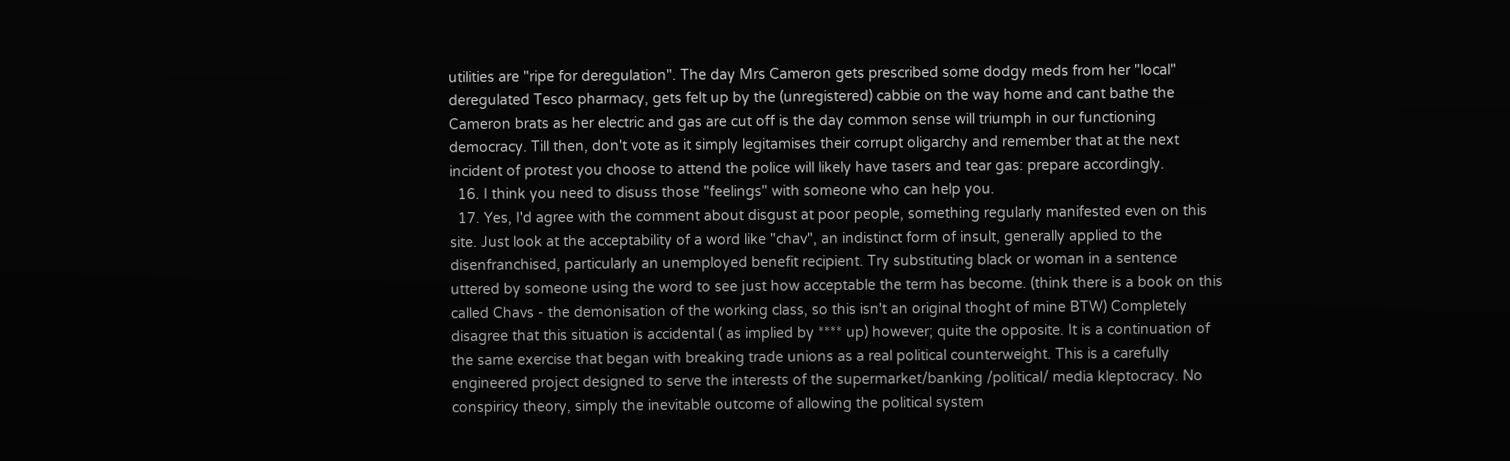utilities are "ripe for deregulation". The day Mrs Cameron gets prescribed some dodgy meds from her "local" deregulated Tesco pharmacy, gets felt up by the (unregistered) cabbie on the way home and cant bathe the Cameron brats as her electric and gas are cut off is the day common sense will triumph in our functioning democracy. Till then, don't vote as it simply legitamises their corrupt oligarchy and remember that at the next incident of protest you choose to attend the police will likely have tasers and tear gas: prepare accordingly.
  16. I think you need to disuss those "feelings" with someone who can help you.
  17. Yes, I'd agree with the comment about disgust at poor people, something regularly manifested even on this site. Just look at the acceptability of a word like "chav", an indistinct form of insult, generally applied to the disenfranchised, particularly an unemployed benefit recipient. Try substituting black or woman in a sentence uttered by someone using the word to see just how acceptable the term has become. (think there is a book on this called Chavs - the demonisation of the working class, so this isn't an original thoght of mine BTW) Completely disagree that this situation is accidental ( as implied by **** up) however; quite the opposite. It is a continuation of the same exercise that began with breaking trade unions as a real political counterweight. This is a carefully engineered project designed to serve the interests of the supermarket/banking /political/ media kleptocracy. No conspiricy theory, simply the inevitable outcome of allowing the political system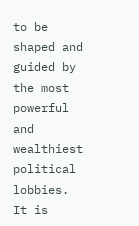to be shaped and guided by the most powerful and wealthiest political lobbies. It is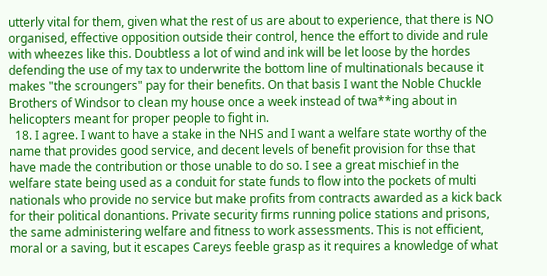utterly vital for them, given what the rest of us are about to experience, that there is NO organised, effective opposition outside their control, hence the effort to divide and rule with wheezes like this. Doubtless a lot of wind and ink will be let loose by the hordes defending the use of my tax to underwrite the bottom line of multinationals because it makes "the scroungers" pay for their benefits. On that basis I want the Noble Chuckle Brothers of Windsor to clean my house once a week instead of twa**ing about in helicopters meant for proper people to fight in.
  18. I agree. I want to have a stake in the NHS and I want a welfare state worthy of the name that provides good service, and decent levels of benefit provision for thse that have made the contribution or those unable to do so. I see a great mischief in the welfare state being used as a conduit for state funds to flow into the pockets of multi nationals who provide no service but make profits from contracts awarded as a kick back for their political donantions. Private security firms running police stations and prisons, the same administering welfare and fitness to work assessments. This is not efficient, moral or a saving, but it escapes Careys feeble grasp as it requires a knowledge of what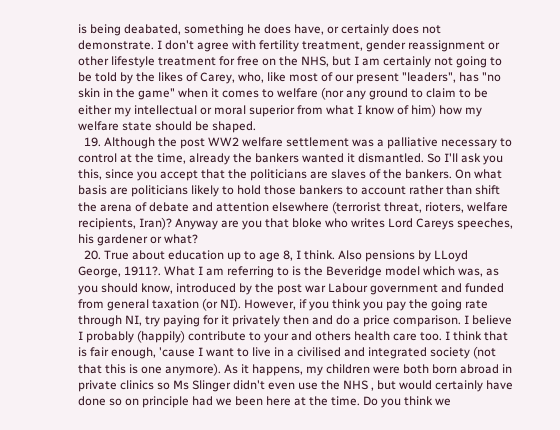is being deabated, something he does have, or certainly does not demonstrate. I don't agree with fertility treatment, gender reassignment or other lifestyle treatment for free on the NHS, but I am certainly not going to be told by the likes of Carey, who, like most of our present "leaders", has "no skin in the game" when it comes to welfare (nor any ground to claim to be either my intellectual or moral superior from what I know of him) how my welfare state should be shaped.
  19. Although the post WW2 welfare settlement was a palliative necessary to control at the time, already the bankers wanted it dismantled. So I'll ask you this, since you accept that the politicians are slaves of the bankers. On what basis are politicians likely to hold those bankers to account rather than shift the arena of debate and attention elsewhere (terrorist threat, rioters, welfare recipients, Iran)? Anyway are you that bloke who writes Lord Careys speeches, his gardener or what?
  20. True about education up to age 8, I think. Also pensions by LLoyd George, 1911?. What I am referring to is the Beveridge model which was, as you should know, introduced by the post war Labour government and funded from general taxation (or NI). However, if you think you pay the going rate through NI, try paying for it privately then and do a price comparison. I believe I probably (happily) contribute to your and others health care too. I think that is fair enough, 'cause I want to live in a civilised and integrated society (not that this is one anymore). As it happens, my children were both born abroad in private clinics so Ms Slinger didn't even use the NHS , but would certainly have done so on principle had we been here at the time. Do you think we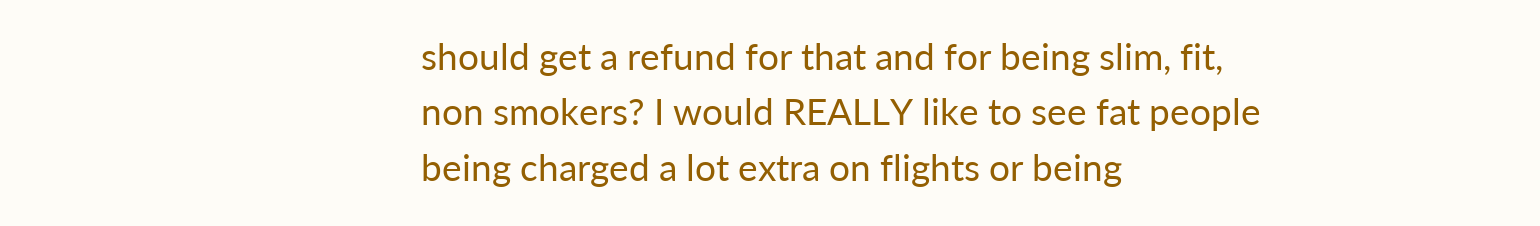should get a refund for that and for being slim, fit, non smokers? I would REALLY like to see fat people being charged a lot extra on flights or being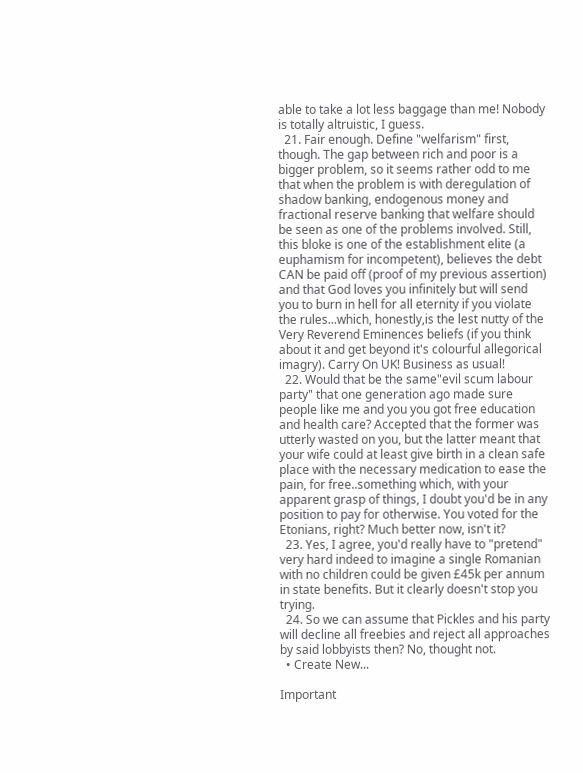able to take a lot less baggage than me! Nobody is totally altruistic, I guess.
  21. Fair enough. Define "welfarism" first, though. The gap between rich and poor is a bigger problem, so it seems rather odd to me that when the problem is with deregulation of shadow banking, endogenous money and fractional reserve banking that welfare should be seen as one of the problems involved. Still, this bloke is one of the establishment elite (a euphamism for incompetent), believes the debt CAN be paid off (proof of my previous assertion) and that God loves you infinitely but will send you to burn in hell for all eternity if you violate the rules...which, honestly,is the lest nutty of the Very Reverend Eminences beliefs (if you think about it and get beyond it's colourful allegorical imagry). Carry On UK! Business as usual!
  22. Would that be the same"evil scum labour party" that one generation ago made sure people like me and you you got free education and health care? Accepted that the former was utterly wasted on you, but the latter meant that your wife could at least give birth in a clean safe place with the necessary medication to ease the pain, for free..something which, with your apparent grasp of things, I doubt you'd be in any position to pay for otherwise. You voted for the Etonians, right? Much better now, isn't it?
  23. Yes, I agree, you'd really have to "pretend" very hard indeed to imagine a single Romanian with no children could be given £45k per annum in state benefits. But it clearly doesn't stop you trying.
  24. So we can assume that Pickles and his party will decline all freebies and reject all approaches by said lobbyists then? No, thought not.
  • Create New...

Important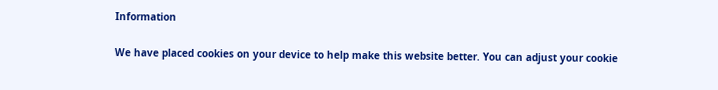Information

We have placed cookies on your device to help make this website better. You can adjust your cookie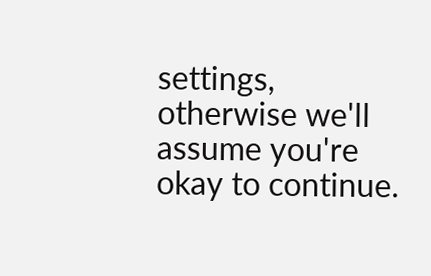settings, otherwise we'll assume you're okay to continue.